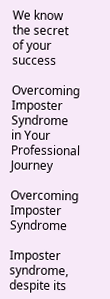We know the secret of your success

Overcoming Imposter Syndrome in Your Professional Journey

Overcoming Imposter Syndrome

Imposter syndrome, despite its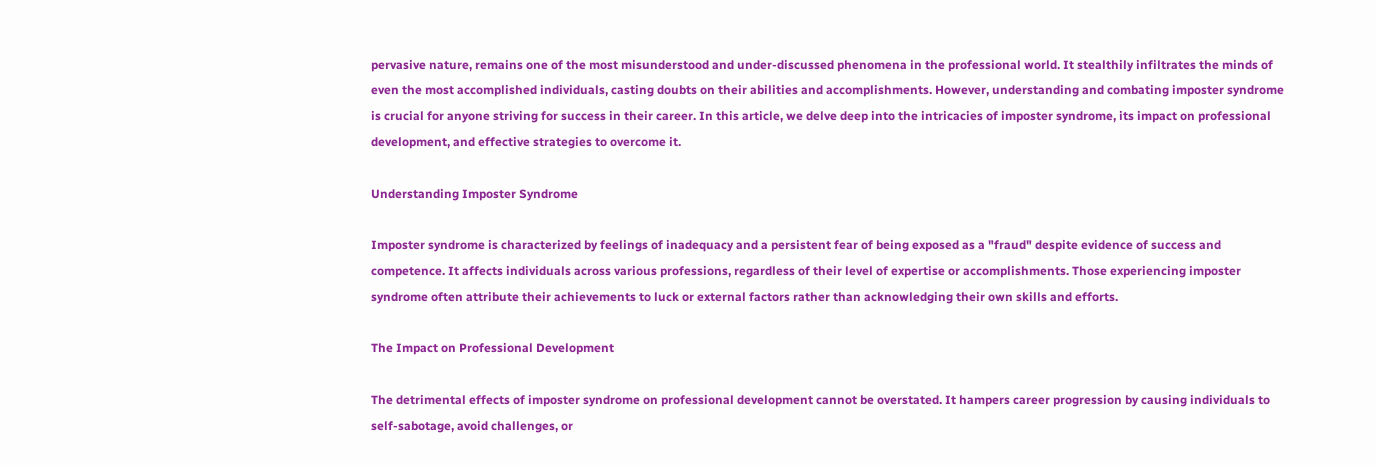pervasive nature, remains one of the most misunderstood and under-discussed phenomena in the professional world. It stealthily infiltrates the minds of even the most accomplished individuals, casting doubts on their abilities and accomplishments. However, understanding and combating imposter syndrome is crucial for anyone striving for success in their career. In this article, we delve deep into the intricacies of imposter syndrome, its impact on professional development, and effective strategies to overcome it.

Understanding Imposter Syndrome

Imposter syndrome is characterized by feelings of inadequacy and a persistent fear of being exposed as a "fraud" despite evidence of success and competence. It affects individuals across various professions, regardless of their level of expertise or accomplishments. Those experiencing imposter syndrome often attribute their achievements to luck or external factors rather than acknowledging their own skills and efforts.

The Impact on Professional Development

The detrimental effects of imposter syndrome on professional development cannot be overstated. It hampers career progression by causing individuals to self-sabotage, avoid challenges, or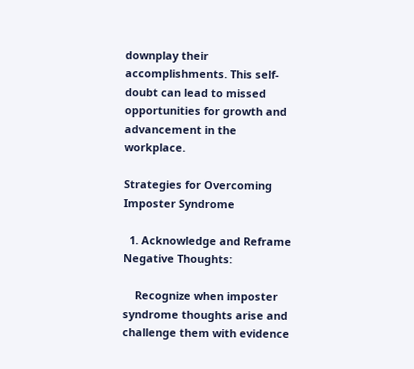downplay their accomplishments. This self-doubt can lead to missed opportunities for growth and advancement in the workplace.

Strategies for Overcoming Imposter Syndrome

  1. Acknowledge and Reframe Negative Thoughts:

    Recognize when imposter syndrome thoughts arise and challenge them with evidence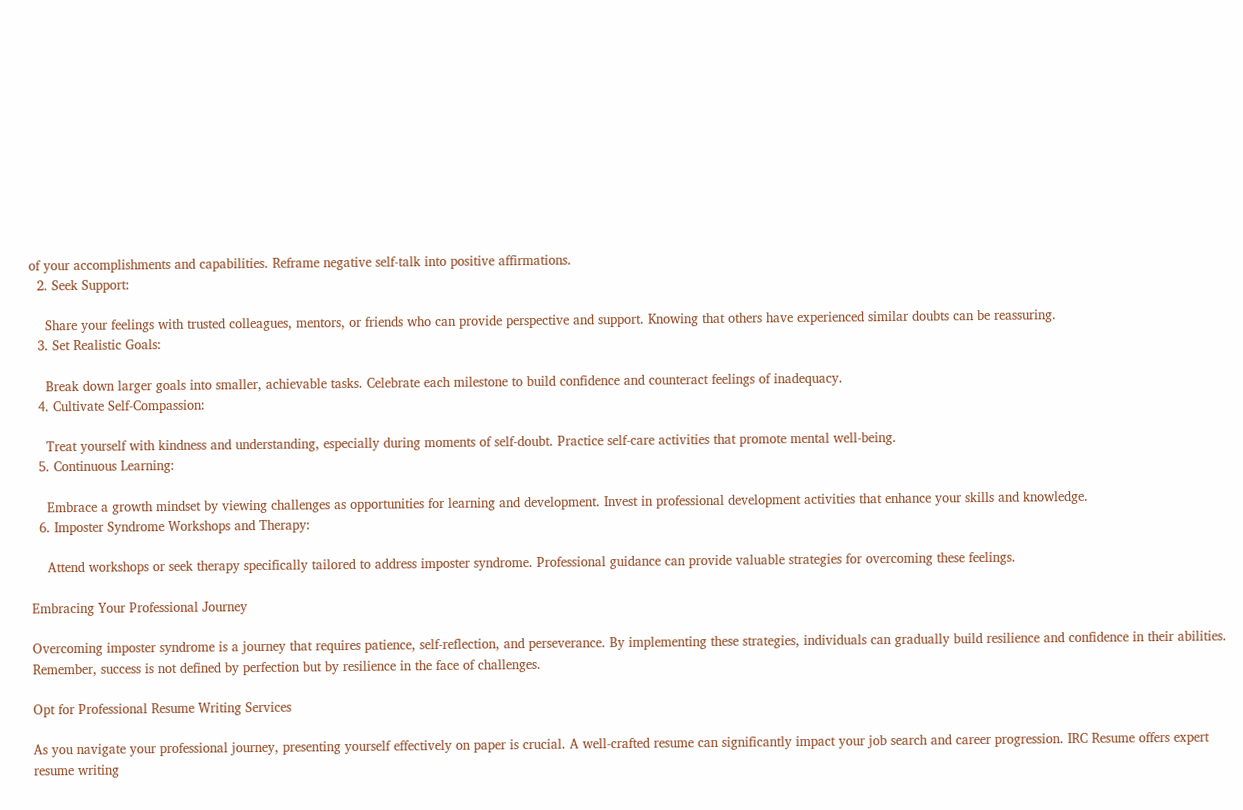of your accomplishments and capabilities. Reframe negative self-talk into positive affirmations.
  2. Seek Support:

    Share your feelings with trusted colleagues, mentors, or friends who can provide perspective and support. Knowing that others have experienced similar doubts can be reassuring.
  3. Set Realistic Goals:

    Break down larger goals into smaller, achievable tasks. Celebrate each milestone to build confidence and counteract feelings of inadequacy.
  4. Cultivate Self-Compassion:

    Treat yourself with kindness and understanding, especially during moments of self-doubt. Practice self-care activities that promote mental well-being.
  5. Continuous Learning:

    Embrace a growth mindset by viewing challenges as opportunities for learning and development. Invest in professional development activities that enhance your skills and knowledge.
  6. Imposter Syndrome Workshops and Therapy:

    Attend workshops or seek therapy specifically tailored to address imposter syndrome. Professional guidance can provide valuable strategies for overcoming these feelings.

Embracing Your Professional Journey

Overcoming imposter syndrome is a journey that requires patience, self-reflection, and perseverance. By implementing these strategies, individuals can gradually build resilience and confidence in their abilities. Remember, success is not defined by perfection but by resilience in the face of challenges.

Opt for Professional Resume Writing Services

As you navigate your professional journey, presenting yourself effectively on paper is crucial. A well-crafted resume can significantly impact your job search and career progression. IRC Resume offers expert resume writing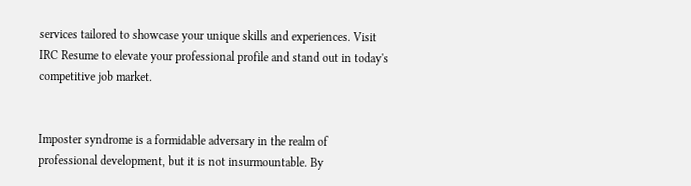services tailored to showcase your unique skills and experiences. Visit IRC Resume to elevate your professional profile and stand out in today's competitive job market.


Imposter syndrome is a formidable adversary in the realm of professional development, but it is not insurmountable. By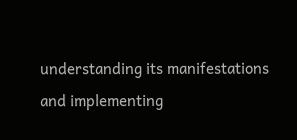understanding its manifestations and implementing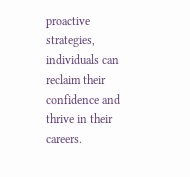proactive strategies, individuals can reclaim their confidence and thrive in their careers.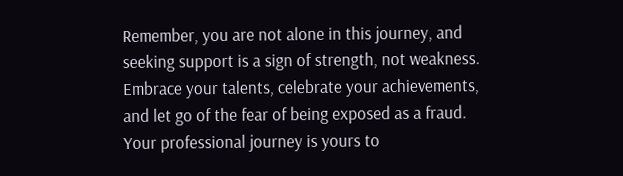Remember, you are not alone in this journey, and seeking support is a sign of strength, not weakness. Embrace your talents, celebrate your achievements, and let go of the fear of being exposed as a fraud. Your professional journey is yours to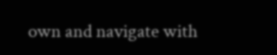own and navigate with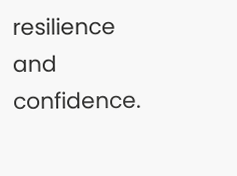resilience and confidence.